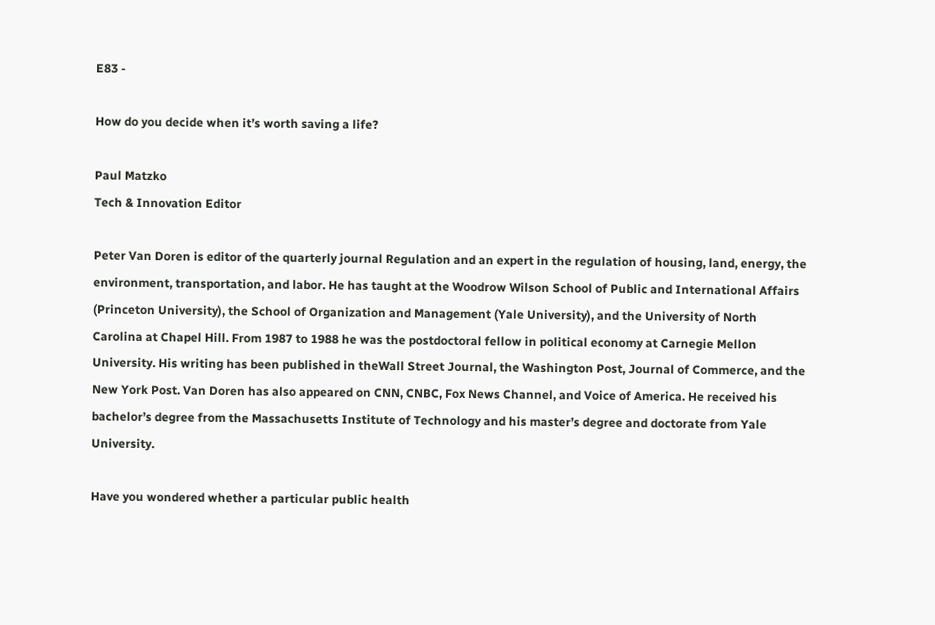E83 -

How do you decide when it’s worth saving a life?

Paul Matzko
Tech & Innovation Editor

Peter Van Doren is editor of the quarterly journal Regulation and an expert in the regulation of housing, land, energy, the environment, transportation, and labor. He has taught at the Woodrow Wilson School of Public and International Affairs (Princeton University), the School of Organization and Management (Yale University), and the University of North Carolina at Chapel Hill. From 1987 to 1988 he was the postdoctoral fellow in political economy at Carnegie Mellon University. His writing has been published in theWall Street Journal, the Washington Post, Journal of Commerce, and the New York Post. Van Doren has also appeared on CNN, CNBC, Fox News Channel, and Voice of America. He received his bachelor’s degree from the Massachusetts Institute of Technology and his master’s degree and doctorate from Yale University.

Have you wondered whether a particular public health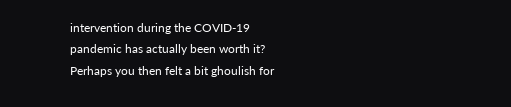intervention during the COVID-19 pandemic has actually been worth it? Perhaps you then felt a bit ghoulish for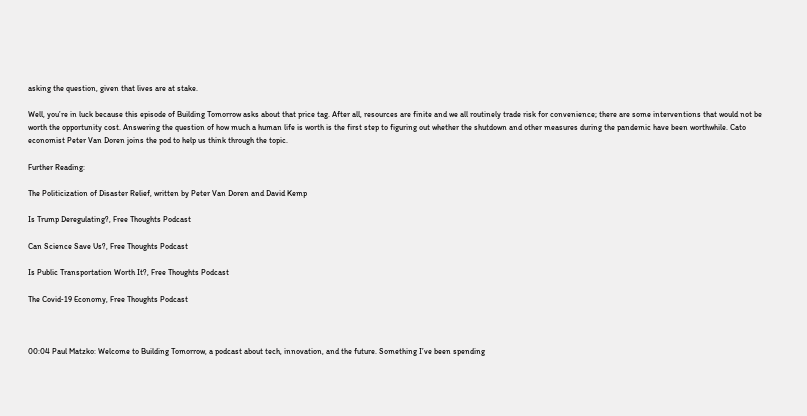asking the question, given that lives are at stake.

Well, you’re in luck because this episode of Building Tomorrow asks about that price tag. After all, resources are finite and we all routinely trade risk for convenience; there are some interventions that would not be worth the opportunity cost. Answering the question of how much a human life is worth is the first step to figuring out whether the shutdown and other measures during the pandemic have been worthwhile. Cato economist Peter Van Doren joins the pod to help us think through the topic.

Further Reading:

The Politicization of Disaster Relief, written by Peter Van Doren and David Kemp

Is Trump Deregulating?, Free Thoughts Podcast

Can Science Save Us?, Free Thoughts Podcast

Is Public Transportation Worth It?, Free Thoughts Podcast

The Covid‐19 Economy, Free Thoughts Podcast



00:04 Paul Matzko: Welcome to Building Tomorrow, a podcast about tech, innovation, and the future. Something I’ve been spending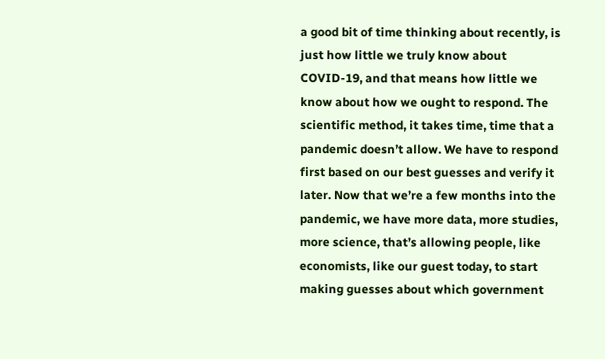a good bit of time thinking about recently, is just how little we truly know about COVID-19, and that means how little we know about how we ought to respond. The scientific method, it takes time, time that a pandemic doesn’t allow. We have to respond first based on our best guesses and verify it later. Now that we’re a few months into the pandemic, we have more data, more studies, more science, that’s allowing people, like economists, like our guest today, to start making guesses about which government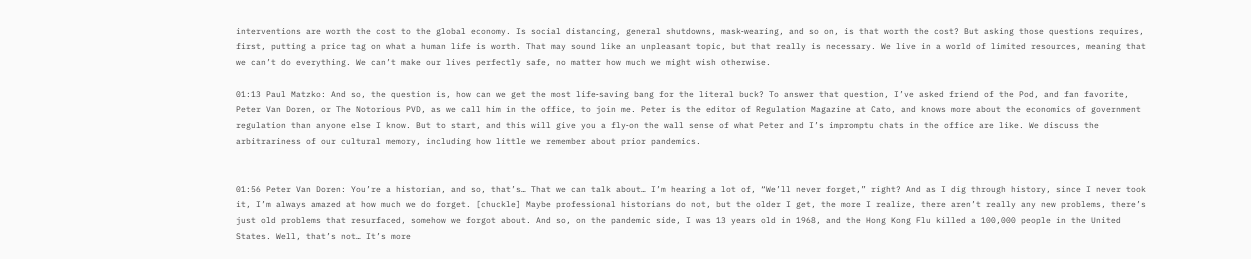interventions are worth the cost to the global economy. Is social distancing, general shutdowns, mask‐wearing, and so on, is that worth the cost? But asking those questions requires, first, putting a price tag on what a human life is worth. That may sound like an unpleasant topic, but that really is necessary. We live in a world of limited resources, meaning that we can’t do everything. We can’t make our lives perfectly safe, no matter how much we might wish otherwise.

01:13 Paul Matzko: And so, the question is, how can we get the most life‐saving bang for the literal buck? To answer that question, I’ve asked friend of the Pod, and fan favorite, Peter Van Doren, or The Notorious PVD, as we call him in the office, to join me. Peter is the editor of Regulation Magazine at Cato, and knows more about the economics of government regulation than anyone else I know. But to start, and this will give you a fly‐on the wall sense of what Peter and I’s impromptu chats in the office are like. We discuss the arbitrariness of our cultural memory, including how little we remember about prior pandemics.


01:56 Peter Van Doren: You’re a historian, and so, that’s… That we can talk about… I’m hearing a lot of, “We’ll never forget,” right? And as I dig through history, since I never took it, I’m always amazed at how much we do forget. [chuckle] Maybe professional historians do not, but the older I get, the more I realize, there aren’t really any new problems, there’s just old problems that resurfaced, somehow we forgot about. And so, on the pandemic side, I was 13 years old in 1968, and the Hong Kong Flu killed a 100,000 people in the United States. Well, that’s not… It’s more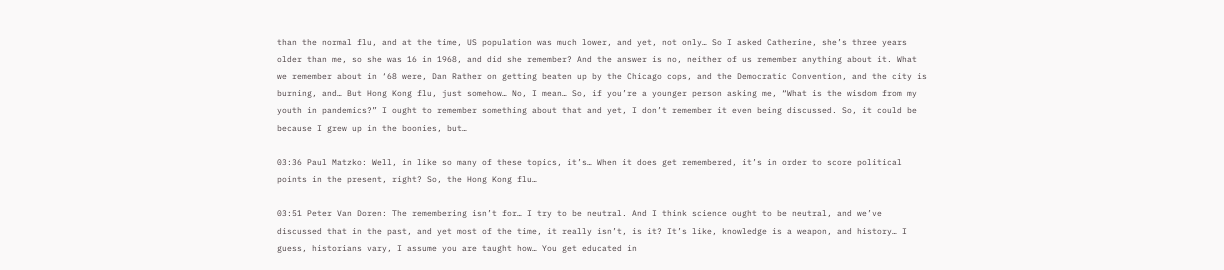than the normal flu, and at the time, US population was much lower, and yet, not only… So I asked Catherine, she’s three years older than me, so she was 16 in 1968, and did she remember? And the answer is no, neither of us remember anything about it. What we remember about in ‘68 were, Dan Rather on getting beaten up by the Chicago cops, and the Democratic Convention, and the city is burning, and… But Hong Kong flu, just somehow… No, I mean… So, if you’re a younger person asking me, “What is the wisdom from my youth in pandemics?” I ought to remember something about that and yet, I don’t remember it even being discussed. So, it could be because I grew up in the boonies, but…

03:36 Paul Matzko: Well, in like so many of these topics, it’s… When it does get remembered, it’s in order to score political points in the present, right? So, the Hong Kong flu…

03:51 Peter Van Doren: The remembering isn’t for… I try to be neutral. And I think science ought to be neutral, and we’ve discussed that in the past, and yet most of the time, it really isn’t, is it? It’s like, knowledge is a weapon, and history… I guess, historians vary, I assume you are taught how… You get educated in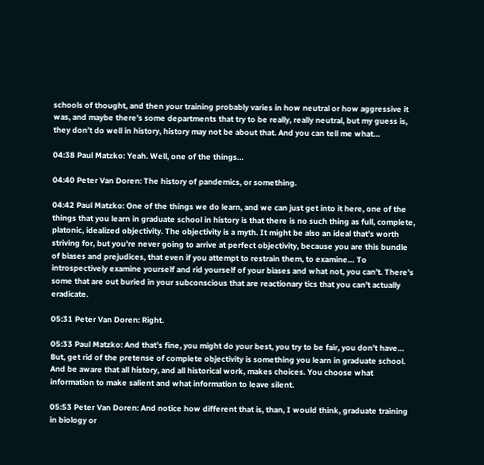schools of thought, and then your training probably varies in how neutral or how aggressive it was, and maybe there’s some departments that try to be really, really neutral, but my guess is, they don’t do well in history, history may not be about that. And you can tell me what…

04:38 Paul Matzko: Yeah. Well, one of the things…

04:40 Peter Van Doren: The history of pandemics, or something.

04:42 Paul Matzko: One of the things we do learn, and we can just get into it here, one of the things that you learn in graduate school in history is that there is no such thing as full, complete, platonic, idealized objectivity. The objectivity is a myth. It might be also an ideal that’s worth striving for, but you’re never going to arrive at perfect objectivity, because you are this bundle of biases and prejudices, that even if you attempt to restrain them, to examine… To introspectively examine yourself and rid yourself of your biases and what not, you can’t. There’s some that are out buried in your subconscious that are reactionary tics that you can’t actually eradicate.

05:31 Peter Van Doren: Right.

05:33 Paul Matzko: And that’s fine, you might do your best, you try to be fair, you don’t have… But, get rid of the pretense of complete objectivity is something you learn in graduate school. And be aware that all history, and all historical work, makes choices. You choose what information to make salient and what information to leave silent.

05:53 Peter Van Doren: And notice how different that is, than, I would think, graduate training in biology or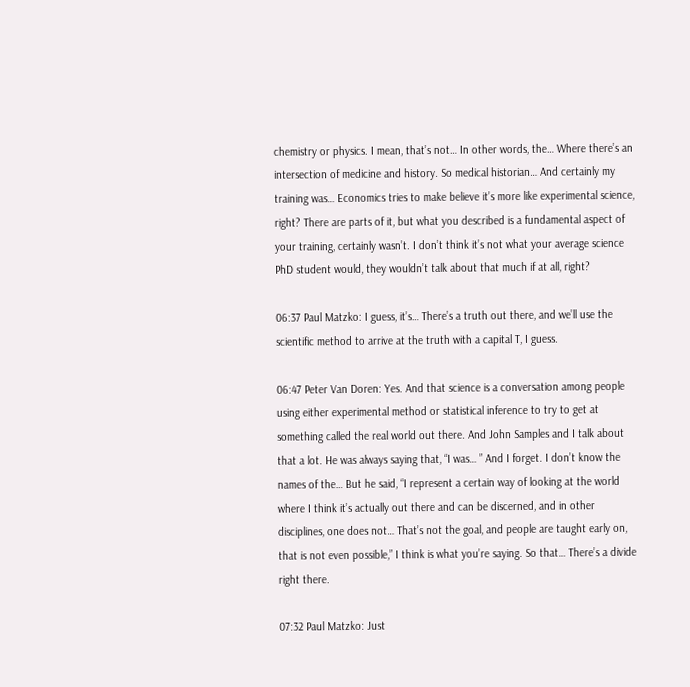chemistry or physics. I mean, that’s not… In other words, the… Where there’s an intersection of medicine and history. So medical historian… And certainly my training was… Economics tries to make believe it’s more like experimental science, right? There are parts of it, but what you described is a fundamental aspect of your training, certainly wasn’t. I don’t think it’s not what your average science PhD student would, they wouldn’t talk about that much if at all, right?

06:37 Paul Matzko: I guess, it’s… There’s a truth out there, and we’ll use the scientific method to arrive at the truth with a capital T, I guess.

06:47 Peter Van Doren: Yes. And that science is a conversation among people using either experimental method or statistical inference to try to get at something called the real world out there. And John Samples and I talk about that a lot. He was always saying that, “I was… ” And I forget. I don’t know the names of the… But he said, “I represent a certain way of looking at the world where I think it’s actually out there and can be discerned, and in other disciplines, one does not… That’s not the goal, and people are taught early on, that is not even possible,” I think is what you’re saying. So that… There’s a divide right there.

07:32 Paul Matzko: Just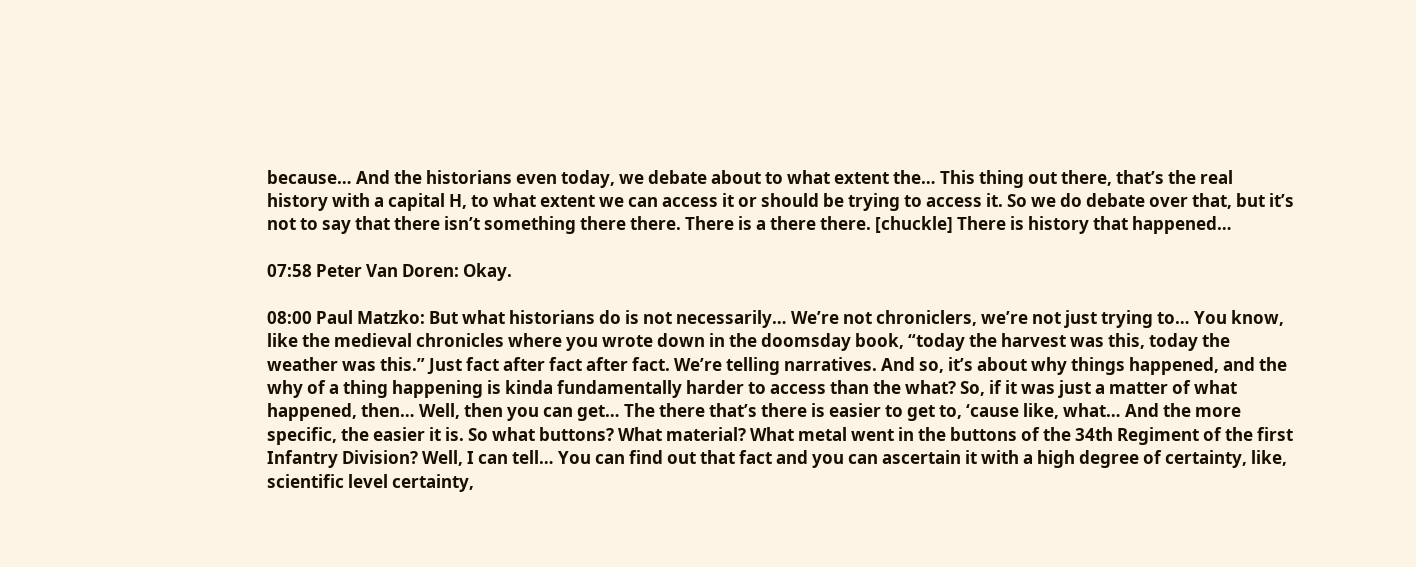because… And the historians even today, we debate about to what extent the… This thing out there, that’s the real history with a capital H, to what extent we can access it or should be trying to access it. So we do debate over that, but it’s not to say that there isn’t something there there. There is a there there. [chuckle] There is history that happened…

07:58 Peter Van Doren: Okay.

08:00 Paul Matzko: But what historians do is not necessarily… We’re not chroniclers, we’re not just trying to… You know, like the medieval chronicles where you wrote down in the doomsday book, “today the harvest was this, today the weather was this.” Just fact after fact after fact. We’re telling narratives. And so, it’s about why things happened, and the why of a thing happening is kinda fundamentally harder to access than the what? So, if it was just a matter of what happened, then… Well, then you can get… The there that’s there is easier to get to, ‘cause like, what… And the more specific, the easier it is. So what buttons? What material? What metal went in the buttons of the 34th Regiment of the first Infantry Division? Well, I can tell… You can find out that fact and you can ascertain it with a high degree of certainty, like, scientific level certainty,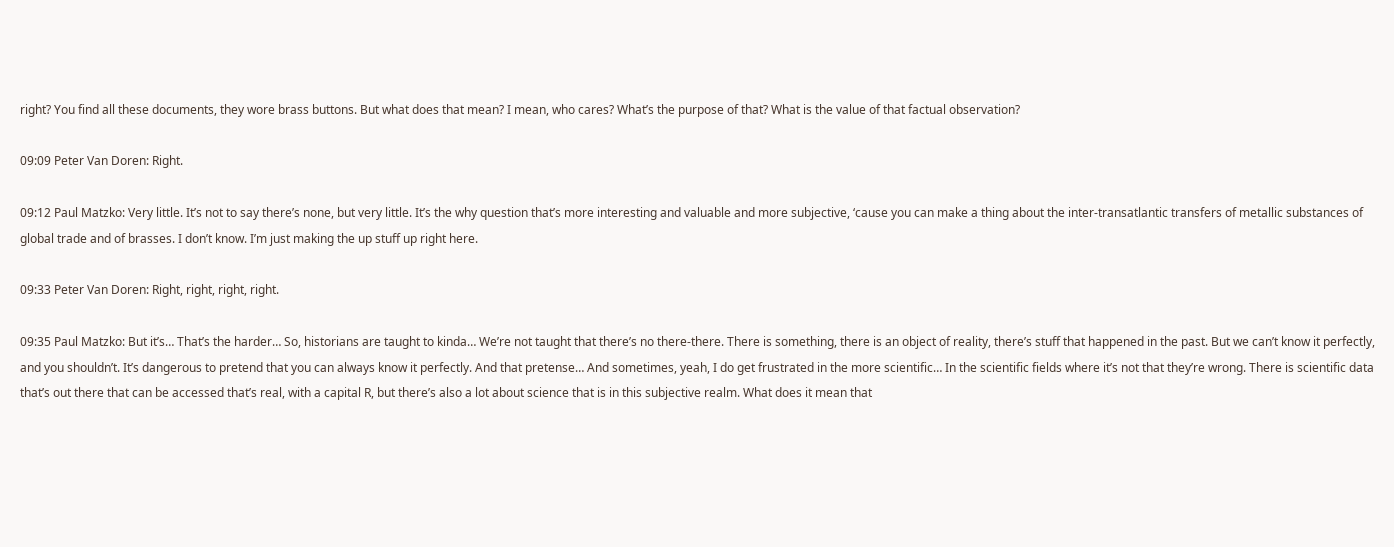right? You find all these documents, they wore brass buttons. But what does that mean? I mean, who cares? What’s the purpose of that? What is the value of that factual observation?

09:09 Peter Van Doren: Right.

09:12 Paul Matzko: Very little. It’s not to say there’s none, but very little. It’s the why question that’s more interesting and valuable and more subjective, ‘cause you can make a thing about the inter‐transatlantic transfers of metallic substances of global trade and of brasses. I don’t know. I’m just making the up stuff up right here.

09:33 Peter Van Doren: Right, right, right, right.

09:35 Paul Matzko: But it’s… That’s the harder… So, historians are taught to kinda… We’re not taught that there’s no there‐there. There is something, there is an object of reality, there’s stuff that happened in the past. But we can’t know it perfectly, and you shouldn’t. It’s dangerous to pretend that you can always know it perfectly. And that pretense… And sometimes, yeah, I do get frustrated in the more scientific… In the scientific fields where it’s not that they’re wrong. There is scientific data that’s out there that can be accessed that’s real, with a capital R, but there’s also a lot about science that is in this subjective realm. What does it mean that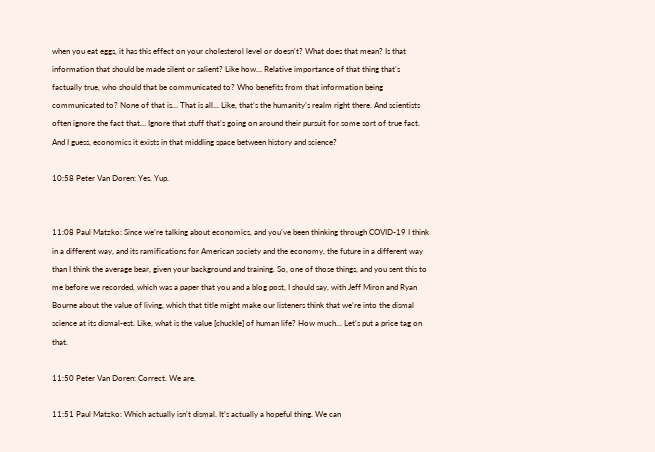when you eat eggs, it has this effect on your cholesterol level or doesn’t? What does that mean? Is that information that should be made silent or salient? Like how… Relative importance of that thing that’s factually true, who should that be communicated to? Who benefits from that information being communicated to? None of that is… That is all… Like, that’s the humanity’s realm right there. And scientists often ignore the fact that… Ignore that stuff that’s going on around their pursuit for some sort of true fact. And I guess, economics it exists in that middling space between history and science?

10:58 Peter Van Doren: Yes. Yup.


11:08 Paul Matzko: Since we’re talking about economics, and you’ve been thinking through COVID-19 I think in a different way, and its ramifications for American society and the economy, the future in a different way than I think the average bear, given your background and training. So, one of those things, and you sent this to me before we recorded, which was a paper that you and a blog post, I should say, with Jeff Miron and Ryan Bourne about the value of living, which that title might make our listeners think that we’re into the dismal science at its dismal‐est. Like, what is the value [chuckle] of human life? How much… Let’s put a price tag on that.

11:50 Peter Van Doren: Correct. We are.

11:51 Paul Matzko: Which actually isn’t dismal. It’s actually a hopeful thing. We can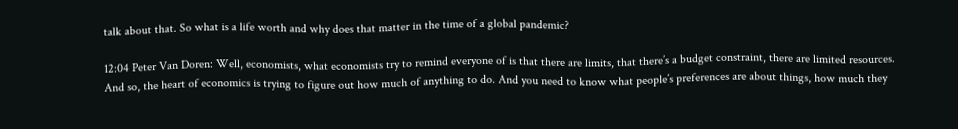talk about that. So what is a life worth and why does that matter in the time of a global pandemic?

12:04 Peter Van Doren: Well, economists, what economists try to remind everyone of is that there are limits, that there’s a budget constraint, there are limited resources. And so, the heart of economics is trying to figure out how much of anything to do. And you need to know what people’s preferences are about things, how much they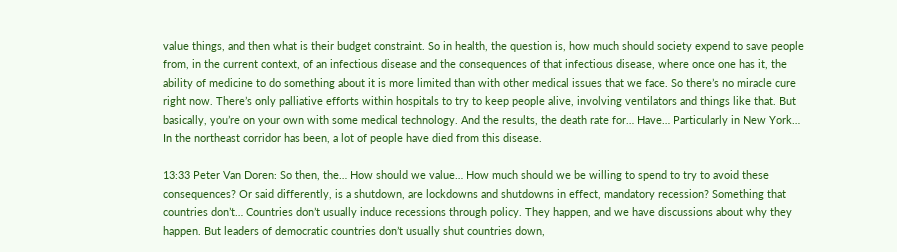value things, and then what is their budget constraint. So in health, the question is, how much should society expend to save people from, in the current context, of an infectious disease and the consequences of that infectious disease, where once one has it, the ability of medicine to do something about it is more limited than with other medical issues that we face. So there’s no miracle cure right now. There’s only palliative efforts within hospitals to try to keep people alive, involving ventilators and things like that. But basically, you’re on your own with some medical technology. And the results, the death rate for… Have… Particularly in New York… In the northeast corridor has been, a lot of people have died from this disease.

13:33 Peter Van Doren: So then, the… How should we value… How much should we be willing to spend to try to avoid these consequences? Or said differently, is a shutdown, are lockdowns and shutdowns in effect, mandatory recession? Something that countries don’t… Countries don’t usually induce recessions through policy. They happen, and we have discussions about why they happen. But leaders of democratic countries don’t usually shut countries down,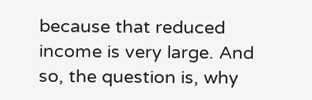because that reduced income is very large. And so, the question is, why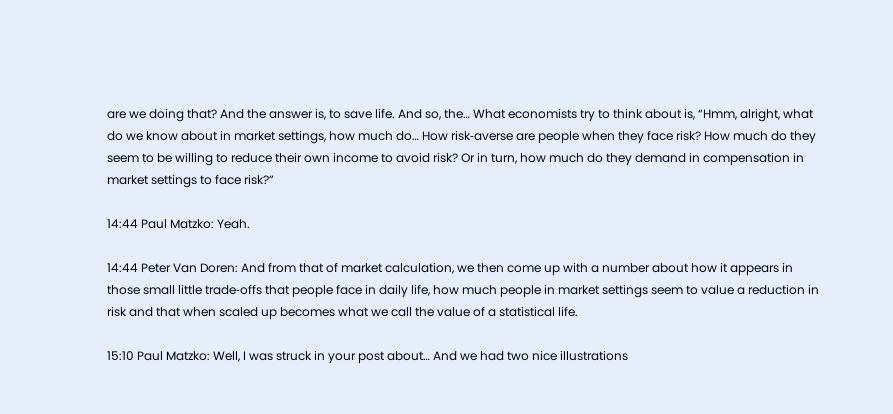are we doing that? And the answer is, to save life. And so, the… What economists try to think about is, “Hmm, alright, what do we know about in market settings, how much do… How risk‐averse are people when they face risk? How much do they seem to be willing to reduce their own income to avoid risk? Or in turn, how much do they demand in compensation in market settings to face risk?”

14:44 Paul Matzko: Yeah.

14:44 Peter Van Doren: And from that of market calculation, we then come up with a number about how it appears in those small little trade‐offs that people face in daily life, how much people in market settings seem to value a reduction in risk and that when scaled up becomes what we call the value of a statistical life.

15:10 Paul Matzko: Well, I was struck in your post about… And we had two nice illustrations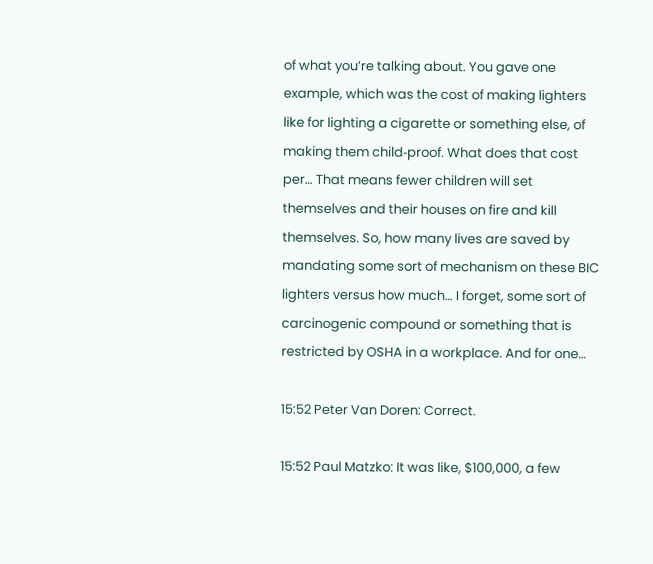of what you’re talking about. You gave one example, which was the cost of making lighters like for lighting a cigarette or something else, of making them child‐proof. What does that cost per… That means fewer children will set themselves and their houses on fire and kill themselves. So, how many lives are saved by mandating some sort of mechanism on these BIC lighters versus how much… I forget, some sort of carcinogenic compound or something that is restricted by OSHA in a workplace. And for one…

15:52 Peter Van Doren: Correct.

15:52 Paul Matzko: It was like, $100,000, a few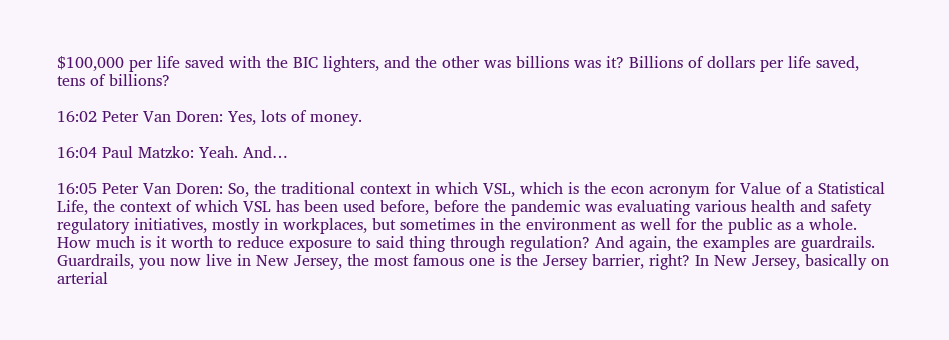$100,000 per life saved with the BIC lighters, and the other was billions was it? Billions of dollars per life saved, tens of billions?

16:02 Peter Van Doren: Yes, lots of money.

16:04 Paul Matzko: Yeah. And…

16:05 Peter Van Doren: So, the traditional context in which VSL, which is the econ acronym for Value of a Statistical Life, the context of which VSL has been used before, before the pandemic was evaluating various health and safety regulatory initiatives, mostly in workplaces, but sometimes in the environment as well for the public as a whole. How much is it worth to reduce exposure to said thing through regulation? And again, the examples are guardrails. Guardrails, you now live in New Jersey, the most famous one is the Jersey barrier, right? In New Jersey, basically on arterial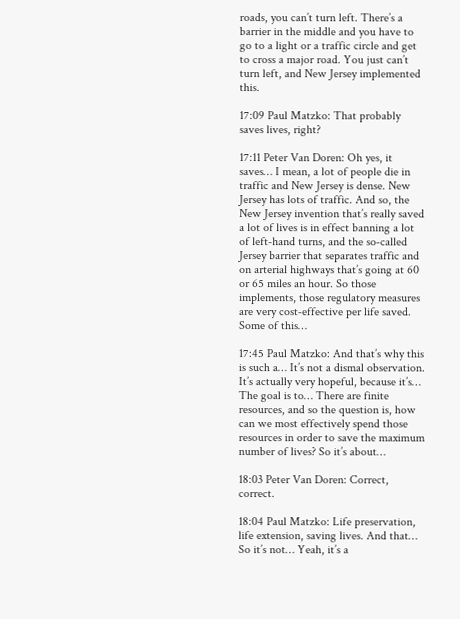roads, you can’t turn left. There’s a barrier in the middle and you have to go to a light or a traffic circle and get to cross a major road. You just can’t turn left, and New Jersey implemented this.

17:09 Paul Matzko: That probably saves lives, right?

17:11 Peter Van Doren: Oh yes, it saves… I mean, a lot of people die in traffic and New Jersey is dense. New Jersey has lots of traffic. And so, the New Jersey invention that’s really saved a lot of lives is in effect banning a lot of left‐hand turns, and the so‐called Jersey barrier that separates traffic and on arterial highways that’s going at 60 or 65 miles an hour. So those implements, those regulatory measures are very cost‐effective per life saved. Some of this…

17:45 Paul Matzko: And that’s why this is such a… It’s not a dismal observation. It’s actually very hopeful, because it’s… The goal is to… There are finite resources, and so the question is, how can we most effectively spend those resources in order to save the maximum number of lives? So it’s about…

18:03 Peter Van Doren: Correct, correct.

18:04 Paul Matzko: Life preservation, life extension, saving lives. And that… So it’s not… Yeah, it’s a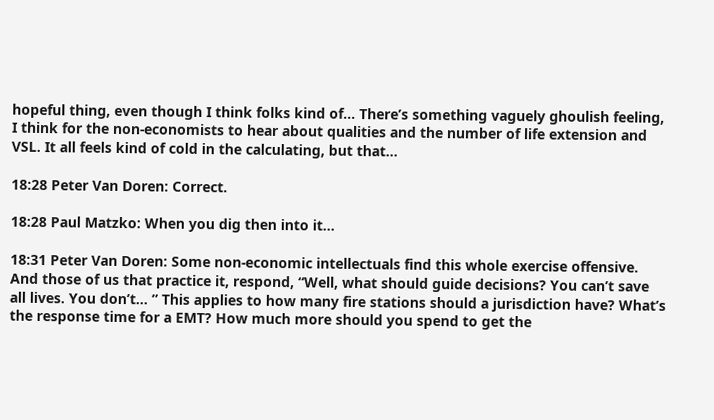hopeful thing, even though I think folks kind of… There’s something vaguely ghoulish feeling, I think for the non‐economists to hear about qualities and the number of life extension and VSL. It all feels kind of cold in the calculating, but that…

18:28 Peter Van Doren: Correct.

18:28 Paul Matzko: When you dig then into it…

18:31 Peter Van Doren: Some non‐economic intellectuals find this whole exercise offensive. And those of us that practice it, respond, “Well, what should guide decisions? You can’t save all lives. You don’t… ” This applies to how many fire stations should a jurisdiction have? What’s the response time for a EMT? How much more should you spend to get the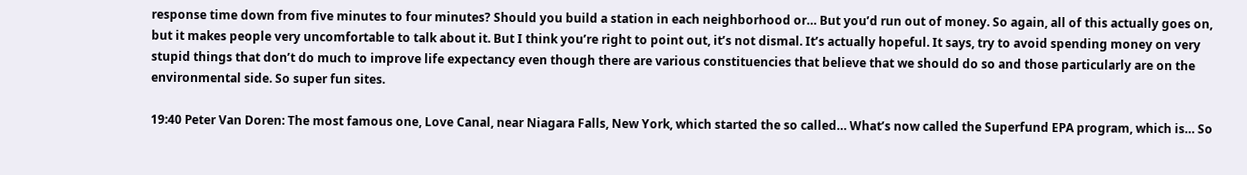response time down from five minutes to four minutes? Should you build a station in each neighborhood or… But you’d run out of money. So again, all of this actually goes on, but it makes people very uncomfortable to talk about it. But I think you’re right to point out, it’s not dismal. It’s actually hopeful. It says, try to avoid spending money on very stupid things that don’t do much to improve life expectancy even though there are various constituencies that believe that we should do so and those particularly are on the environmental side. So super fun sites.

19:40 Peter Van Doren: The most famous one, Love Canal, near Niagara Falls, New York, which started the so called… What’s now called the Superfund EPA program, which is… So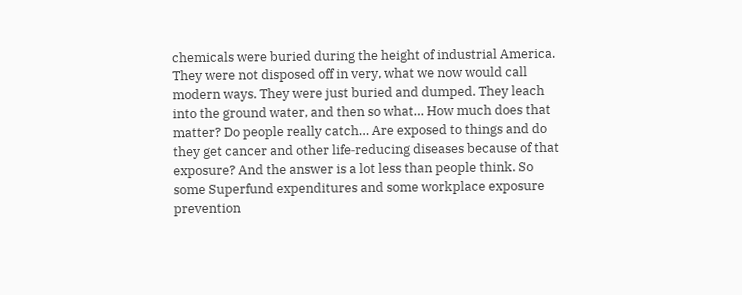chemicals were buried during the height of industrial America. They were not disposed off in very, what we now would call modern ways. They were just buried and dumped. They leach into the ground water, and then so what… How much does that matter? Do people really catch… Are exposed to things and do they get cancer and other life‐reducing diseases because of that exposure? And the answer is a lot less than people think. So some Superfund expenditures and some workplace exposure prevention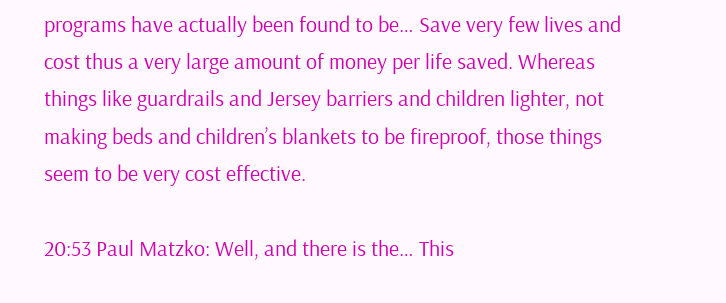programs have actually been found to be… Save very few lives and cost thus a very large amount of money per life saved. Whereas things like guardrails and Jersey barriers and children lighter, not making beds and children’s blankets to be fireproof, those things seem to be very cost effective.

20:53 Paul Matzko: Well, and there is the… This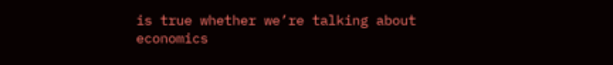is true whether we’re talking about economics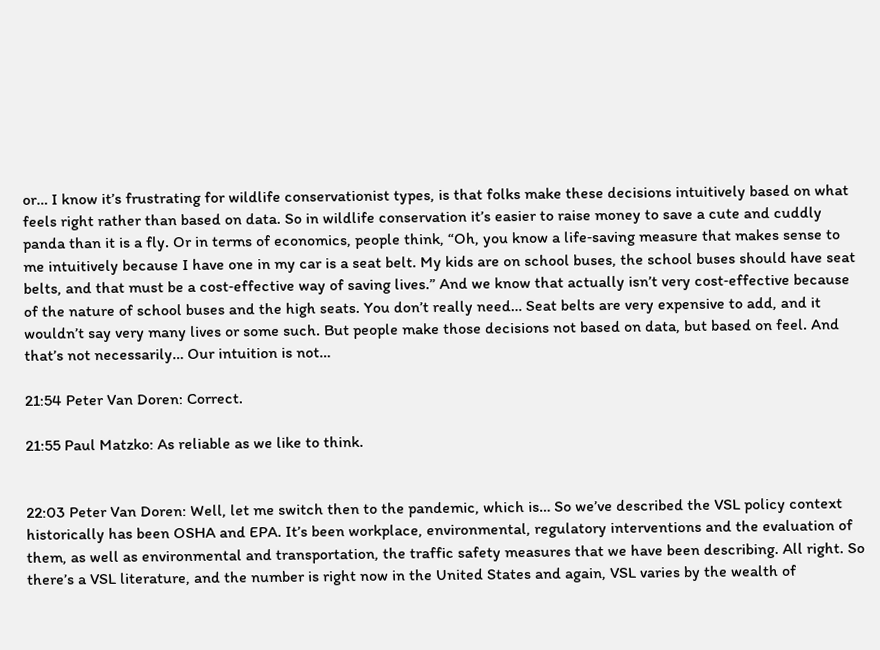or… I know it’s frustrating for wildlife conservationist types, is that folks make these decisions intuitively based on what feels right rather than based on data. So in wildlife conservation it’s easier to raise money to save a cute and cuddly panda than it is a fly. Or in terms of economics, people think, “Oh, you know a life‐saving measure that makes sense to me intuitively because I have one in my car is a seat belt. My kids are on school buses, the school buses should have seat belts, and that must be a cost‐effective way of saving lives.” And we know that actually isn’t very cost‐effective because of the nature of school buses and the high seats. You don’t really need… Seat belts are very expensive to add, and it wouldn’t say very many lives or some such. But people make those decisions not based on data, but based on feel. And that’s not necessarily… Our intuition is not…

21:54 Peter Van Doren: Correct.

21:55 Paul Matzko: As reliable as we like to think.


22:03 Peter Van Doren: Well, let me switch then to the pandemic, which is… So we’ve described the VSL policy context historically has been OSHA and EPA. It’s been workplace, environmental, regulatory interventions and the evaluation of them, as well as environmental and transportation, the traffic safety measures that we have been describing. All right. So there’s a VSL literature, and the number is right now in the United States and again, VSL varies by the wealth of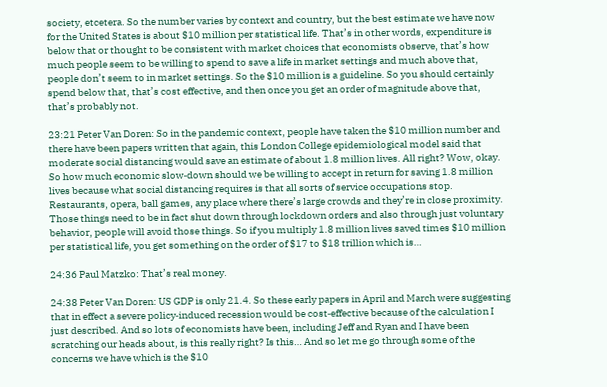society, etcetera. So the number varies by context and country, but the best estimate we have now for the United States is about $10 million per statistical life. That’s in other words, expenditure is below that or thought to be consistent with market choices that economists observe, that’s how much people seem to be willing to spend to save a life in market settings and much above that, people don’t seem to in market settings. So the $10 million is a guideline. So you should certainly spend below that, that’s cost effective, and then once you get an order of magnitude above that, that’s probably not.

23:21 Peter Van Doren: So in the pandemic context, people have taken the $10 million number and there have been papers written that again, this London College epidemiological model said that moderate social distancing would save an estimate of about 1.8 million lives. All right? Wow, okay. So how much economic slow‐down should we be willing to accept in return for saving 1.8 million lives because what social distancing requires is that all sorts of service occupations stop. Restaurants, opera, ball games, any place where there’s large crowds and they’re in close proximity. Those things need to be in fact shut down through lockdown orders and also through just voluntary behavior, people will avoid those things. So if you multiply 1.8 million lives saved times $10 million per statistical life, you get something on the order of $17 to $18 trillion which is…

24:36 Paul Matzko: That’s real money.

24:38 Peter Van Doren: US GDP is only 21.4. So these early papers in April and March were suggesting that in effect a severe policy‐induced recession would be cost‐effective because of the calculation I just described. And so lots of economists have been, including Jeff and Ryan and I have been scratching our heads about, is this really right? Is this… And so let me go through some of the concerns we have which is the $10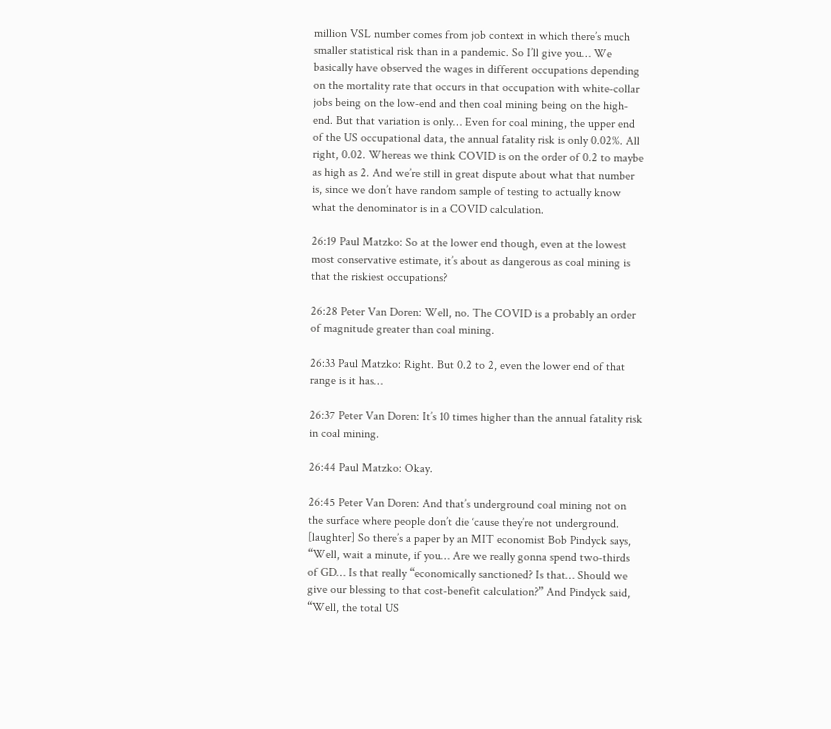million VSL number comes from job context in which there’s much smaller statistical risk than in a pandemic. So I’ll give you… We basically have observed the wages in different occupations depending on the mortality rate that occurs in that occupation with white‐collar jobs being on the low‐end and then coal mining being on the high‐end. But that variation is only… Even for coal mining, the upper end of the US occupational data, the annual fatality risk is only 0.02%. All right, 0.02. Whereas we think COVID is on the order of 0.2 to maybe as high as 2. And we’re still in great dispute about what that number is, since we don’t have random sample of testing to actually know what the denominator is in a COVID calculation.

26:19 Paul Matzko: So at the lower end though, even at the lowest most conservative estimate, it’s about as dangerous as coal mining is that the riskiest occupations?

26:28 Peter Van Doren: Well, no. The COVID is a probably an order of magnitude greater than coal mining.

26:33 Paul Matzko: Right. But 0.2 to 2, even the lower end of that range is it has…

26:37 Peter Van Doren: It’s 10 times higher than the annual fatality risk in coal mining.

26:44 Paul Matzko: Okay.

26:45 Peter Van Doren: And that’s underground coal mining not on the surface where people don’t die ‘cause they’re not underground. [laughter] So there’s a paper by an MIT economist Bob Pindyck says, “Well, wait a minute, if you… Are we really gonna spend two‐thirds of GD… Is that really “economically sanctioned? Is that… Should we give our blessing to that cost‐benefit calculation?” And Pindyck said, “Well, the total US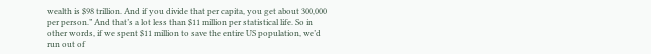wealth is $98 trillion. And if you divide that per capita, you get about 300,000 per person.” And that’s a lot less than $11 million per statistical life. So in other words, if we spent $11 million to save the entire US population, we’d run out of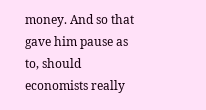money. And so that gave him pause as to, should economists really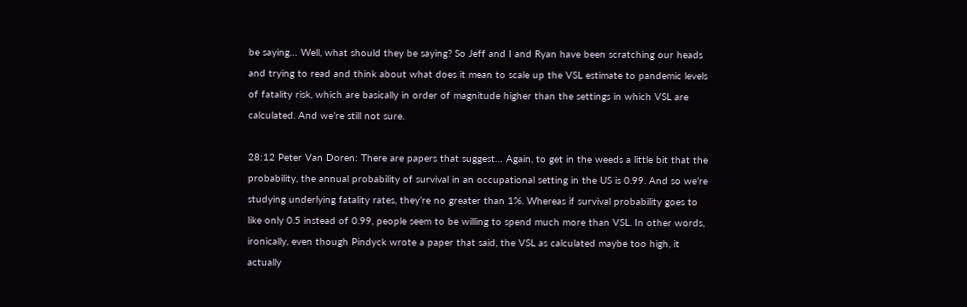be saying… Well, what should they be saying? So Jeff and I and Ryan have been scratching our heads and trying to read and think about what does it mean to scale up the VSL estimate to pandemic levels of fatality risk, which are basically in order of magnitude higher than the settings in which VSL are calculated. And we’re still not sure.

28:12 Peter Van Doren: There are papers that suggest… Again, to get in the weeds a little bit that the probability, the annual probability of survival in an occupational setting in the US is 0.99. And so we’re studying underlying fatality rates, they’re no greater than 1%. Whereas if survival probability goes to like only 0.5 instead of 0.99, people seem to be willing to spend much more than VSL. In other words, ironically, even though Pindyck wrote a paper that said, the VSL as calculated maybe too high, it actually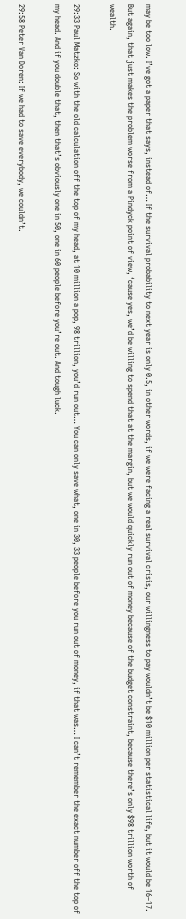may be too low. I’ve got a paper that says, instead of… If the survival probability to next year is only 0.5, in other words, if we were facing a real survival crisis, our willingness to pay wouldn’t be $10 million per statistical life, but it would be 16–17. But again, that just makes the problem worse from a Pindyck point of view, ‘cause yes, we’d be willing to spend that at the margin, but we would quickly run out of money because of the budget constraint, because there’s only $98 trillion worth of wealth.

29:33 Paul Matzko: So with the old calculation off the top of my head, at 10 million a pop, 98 trillion, you’d run out… You can only save what, one in 30, 33 people before you run out of money, if that was… I can’t remember the exact number off the top of my head. And if you double that, then that’s obviously one in 50, one in 60 people before you’re out. And tough luck.

29:58 Peter Van Doren: If we had to save everybody, we couldn’t.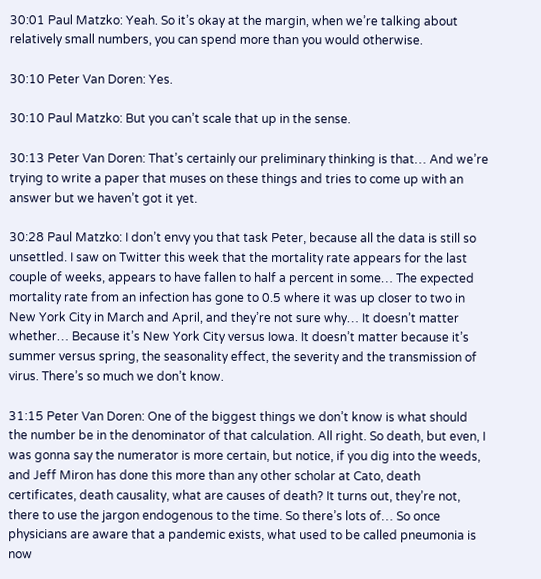30:01 Paul Matzko: Yeah. So it’s okay at the margin, when we’re talking about relatively small numbers, you can spend more than you would otherwise.

30:10 Peter Van Doren: Yes.

30:10 Paul Matzko: But you can’t scale that up in the sense.

30:13 Peter Van Doren: That’s certainly our preliminary thinking is that… And we’re trying to write a paper that muses on these things and tries to come up with an answer but we haven’t got it yet.

30:28 Paul Matzko: I don’t envy you that task Peter, because all the data is still so unsettled. I saw on Twitter this week that the mortality rate appears for the last couple of weeks, appears to have fallen to half a percent in some… The expected mortality rate from an infection has gone to 0.5 where it was up closer to two in New York City in March and April, and they’re not sure why… It doesn’t matter whether… Because it’s New York City versus Iowa. It doesn’t matter because it’s summer versus spring, the seasonality effect, the severity and the transmission of virus. There’s so much we don’t know.

31:15 Peter Van Doren: One of the biggest things we don’t know is what should the number be in the denominator of that calculation. All right. So death, but even, I was gonna say the numerator is more certain, but notice, if you dig into the weeds, and Jeff Miron has done this more than any other scholar at Cato, death certificates, death causality, what are causes of death? It turns out, they’re not, there to use the jargon endogenous to the time. So there’s lots of… So once physicians are aware that a pandemic exists, what used to be called pneumonia is now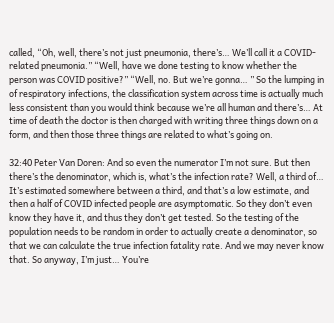called, “Oh, well, there’s not just pneumonia, there’s… We’ll call it a COVID‐related pneumonia.” “Well, have we done testing to know whether the person was COVID positive?” “Well, no. But we’re gonna… ” So the lumping in of respiratory infections, the classification system across time is actually much less consistent than you would think because we’re all human and there’s… At time of death the doctor is then charged with writing three things down on a form, and then those three things are related to what’s going on.

32:40 Peter Van Doren: And so even the numerator I’m not sure. But then there’s the denominator, which is, what’s the infection rate? Well, a third of… It’s estimated somewhere between a third, and that’s a low estimate, and then a half of COVID infected people are asymptomatic. So they don’t even know they have it, and thus they don’t get tested. So the testing of the population needs to be random in order to actually create a denominator, so that we can calculate the true infection fatality rate. And we may never know that. So anyway, I’m just… You’re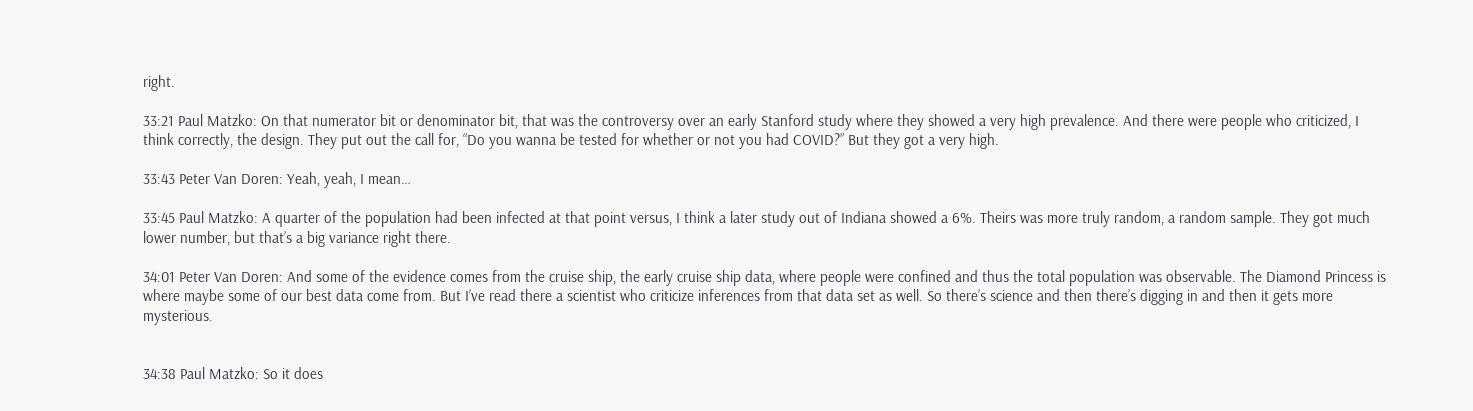right.

33:21 Paul Matzko: On that numerator bit or denominator bit, that was the controversy over an early Stanford study where they showed a very high prevalence. And there were people who criticized, I think correctly, the design. They put out the call for, “Do you wanna be tested for whether or not you had COVID?” But they got a very high.

33:43 Peter Van Doren: Yeah, yeah, I mean…

33:45 Paul Matzko: A quarter of the population had been infected at that point versus, I think a later study out of Indiana showed a 6%. Theirs was more truly random, a random sample. They got much lower number, but that’s a big variance right there.

34:01 Peter Van Doren: And some of the evidence comes from the cruise ship, the early cruise ship data, where people were confined and thus the total population was observable. The Diamond Princess is where maybe some of our best data come from. But I’ve read there a scientist who criticize inferences from that data set as well. So there’s science and then there’s digging in and then it gets more mysterious.


34:38 Paul Matzko: So it does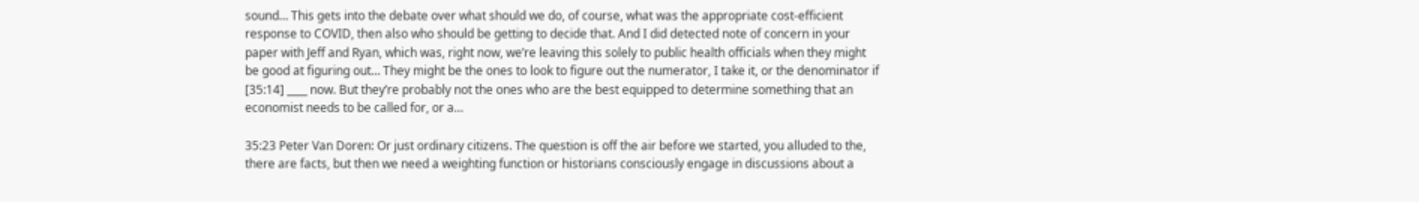sound… This gets into the debate over what should we do, of course, what was the appropriate cost‐efficient response to COVID, then also who should be getting to decide that. And I did detected note of concern in your paper with Jeff and Ryan, which was, right now, we’re leaving this solely to public health officials when they might be good at figuring out… They might be the ones to look to figure out the numerator, I take it, or the denominator if [35:14] ____ now. But they’re probably not the ones who are the best equipped to determine something that an economist needs to be called for, or a…

35:23 Peter Van Doren: Or just ordinary citizens. The question is off the air before we started, you alluded to the, there are facts, but then we need a weighting function or historians consciously engage in discussions about a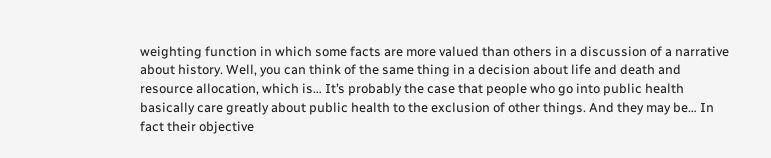weighting function in which some facts are more valued than others in a discussion of a narrative about history. Well, you can think of the same thing in a decision about life and death and resource allocation, which is… It’s probably the case that people who go into public health basically care greatly about public health to the exclusion of other things. And they may be… In fact their objective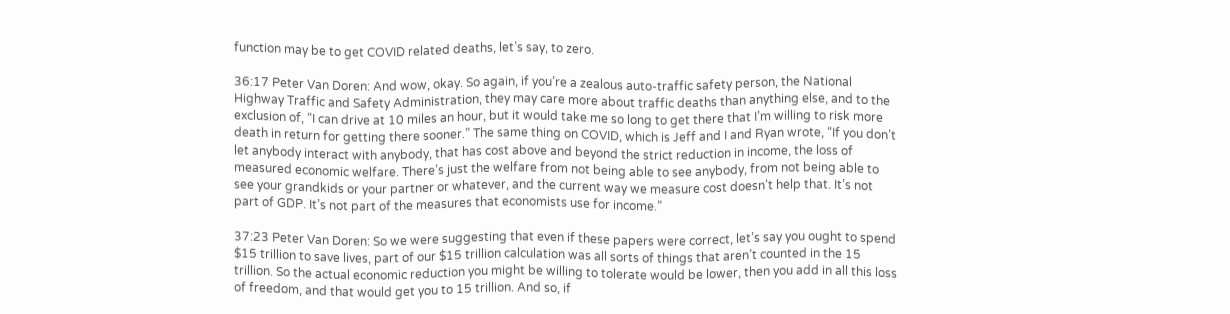function may be to get COVID related deaths, let’s say, to zero.

36:17 Peter Van Doren: And wow, okay. So again, if you’re a zealous auto‐traffic safety person, the National Highway Traffic and Safety Administration, they may care more about traffic deaths than anything else, and to the exclusion of, “I can drive at 10 miles an hour, but it would take me so long to get there that I’m willing to risk more death in return for getting there sooner.” The same thing on COVID, which is Jeff and I and Ryan wrote, “If you don’t let anybody interact with anybody, that has cost above and beyond the strict reduction in income, the loss of measured economic welfare. There’s just the welfare from not being able to see anybody, from not being able to see your grandkids or your partner or whatever, and the current way we measure cost doesn’t help that. It’s not part of GDP. It’s not part of the measures that economists use for income.”

37:23 Peter Van Doren: So we were suggesting that even if these papers were correct, let’s say you ought to spend $15 trillion to save lives, part of our $15 trillion calculation was all sorts of things that aren’t counted in the 15 trillion. So the actual economic reduction you might be willing to tolerate would be lower, then you add in all this loss of freedom, and that would get you to 15 trillion. And so, if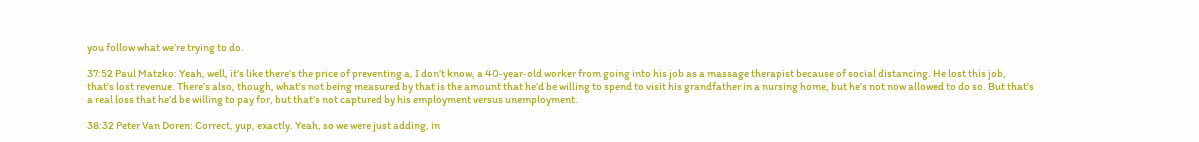you follow what we’re trying to do.

37:52 Paul Matzko: Yeah, well, it’s like there’s the price of preventing a, I don’t know, a 40‐year‐old worker from going into his job as a massage therapist because of social distancing. He lost this job, that’s lost revenue. There’s also, though, what’s not being measured by that is the amount that he’d be willing to spend to visit his grandfather in a nursing home, but he’s not now allowed to do so. But that’s a real loss that he’d be willing to pay for, but that’s not captured by his employment versus unemployment.

38:32 Peter Van Doren: Correct, yup, exactly. Yeah, so we were just adding, in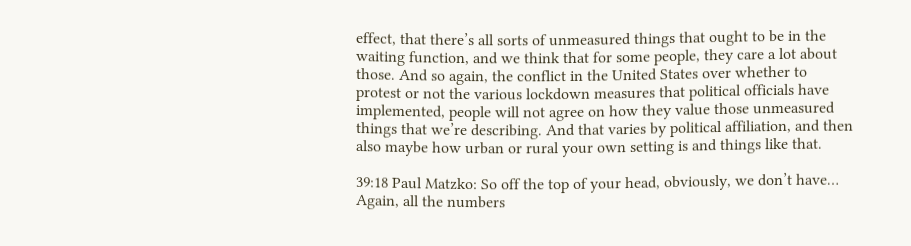effect, that there’s all sorts of unmeasured things that ought to be in the waiting function, and we think that for some people, they care a lot about those. And so again, the conflict in the United States over whether to protest or not the various lockdown measures that political officials have implemented, people will not agree on how they value those unmeasured things that we’re describing. And that varies by political affiliation, and then also maybe how urban or rural your own setting is and things like that.

39:18 Paul Matzko: So off the top of your head, obviously, we don’t have… Again, all the numbers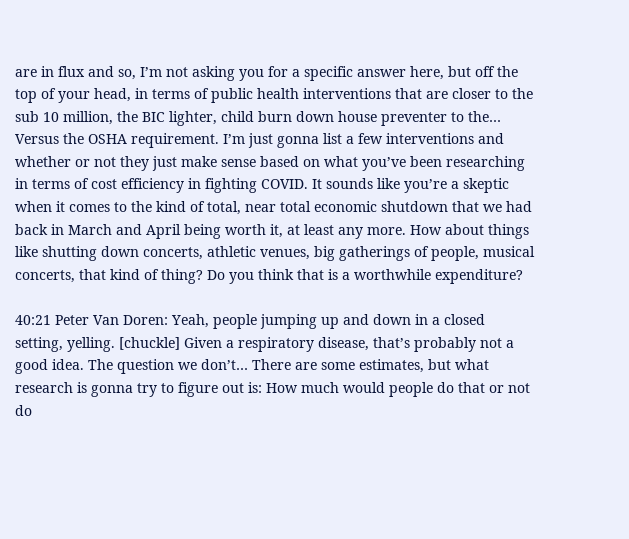are in flux and so, I’m not asking you for a specific answer here, but off the top of your head, in terms of public health interventions that are closer to the sub 10 million, the BIC lighter, child burn down house preventer to the… Versus the OSHA requirement. I’m just gonna list a few interventions and whether or not they just make sense based on what you’ve been researching in terms of cost efficiency in fighting COVID. It sounds like you’re a skeptic when it comes to the kind of total, near total economic shutdown that we had back in March and April being worth it, at least any more. How about things like shutting down concerts, athletic venues, big gatherings of people, musical concerts, that kind of thing? Do you think that is a worthwhile expenditure?

40:21 Peter Van Doren: Yeah, people jumping up and down in a closed setting, yelling. [chuckle] Given a respiratory disease, that’s probably not a good idea. The question we don’t… There are some estimates, but what research is gonna try to figure out is: How much would people do that or not do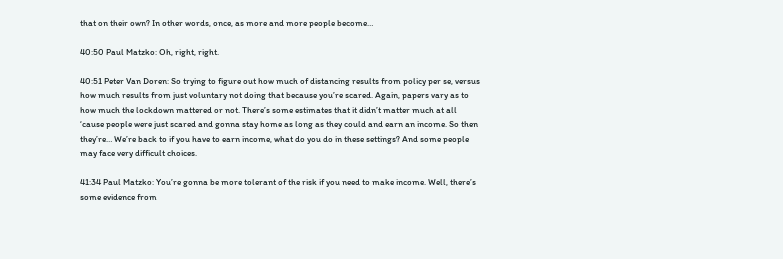that on their own? In other words, once, as more and more people become…

40:50 Paul Matzko: Oh, right, right.

40:51 Peter Van Doren: So trying to figure out how much of distancing results from policy per se, versus how much results from just voluntary not doing that because you’re scared. Again, papers vary as to how much the lockdown mattered or not. There’s some estimates that it didn’t matter much at all ‘cause people were just scared and gonna stay home as long as they could and earn an income. So then they’re… We’re back to if you have to earn income, what do you do in these settings? And some people may face very difficult choices.

41:34 Paul Matzko: You’re gonna be more tolerant of the risk if you need to make income. Well, there’s some evidence from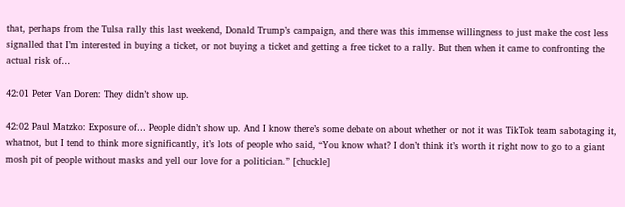that, perhaps from the Tulsa rally this last weekend, Donald Trump’s campaign, and there was this immense willingness to just make the cost less signalled that I’m interested in buying a ticket, or not buying a ticket and getting a free ticket to a rally. But then when it came to confronting the actual risk of…

42:01 Peter Van Doren: They didn’t show up.

42:02 Paul Matzko: Exposure of… People didn’t show up. And I know there’s some debate on about whether or not it was TikTok team sabotaging it, whatnot, but I tend to think more significantly, it’s lots of people who said, “You know what? I don’t think it’s worth it right now to go to a giant mosh pit of people without masks and yell our love for a politician.” [chuckle]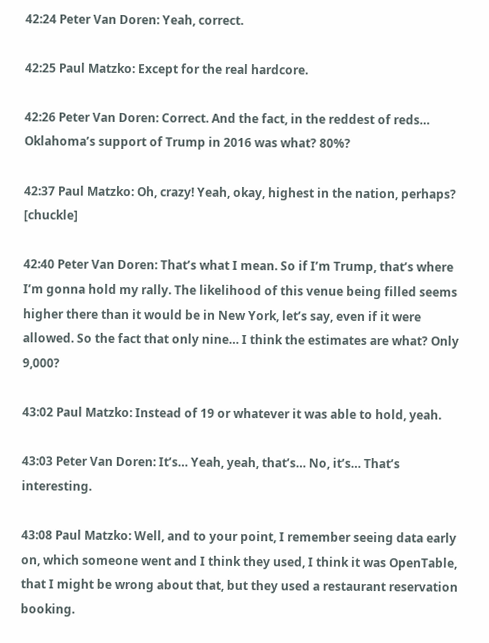42:24 Peter Van Doren: Yeah, correct.

42:25 Paul Matzko: Except for the real hardcore.

42:26 Peter Van Doren: Correct. And the fact, in the reddest of reds… Oklahoma’s support of Trump in 2016 was what? 80%?

42:37 Paul Matzko: Oh, crazy! Yeah, okay, highest in the nation, perhaps? [chuckle]

42:40 Peter Van Doren: That’s what I mean. So if I’m Trump, that’s where I’m gonna hold my rally. The likelihood of this venue being filled seems higher there than it would be in New York, let’s say, even if it were allowed. So the fact that only nine… I think the estimates are what? Only 9,000?

43:02 Paul Matzko: Instead of 19 or whatever it was able to hold, yeah.

43:03 Peter Van Doren: It’s… Yeah, yeah, that’s… No, it’s… That’s interesting.

43:08 Paul Matzko: Well, and to your point, I remember seeing data early on, which someone went and I think they used, I think it was OpenTable, that I might be wrong about that, but they used a restaurant reservation booking.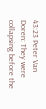43:23 Peter Van Doren: They were collapsing before the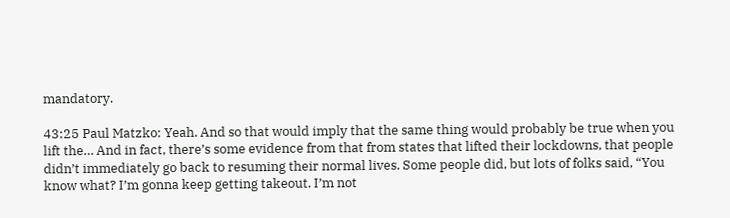mandatory.

43:25 Paul Matzko: Yeah. And so that would imply that the same thing would probably be true when you lift the… And in fact, there’s some evidence from that from states that lifted their lockdowns, that people didn’t immediately go back to resuming their normal lives. Some people did, but lots of folks said, “You know what? I’m gonna keep getting takeout. I’m not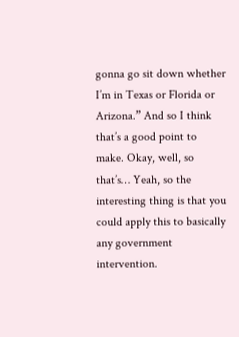gonna go sit down whether I’m in Texas or Florida or Arizona.” And so I think that’s a good point to make. Okay, well, so that’s… Yeah, so the interesting thing is that you could apply this to basically any government intervention.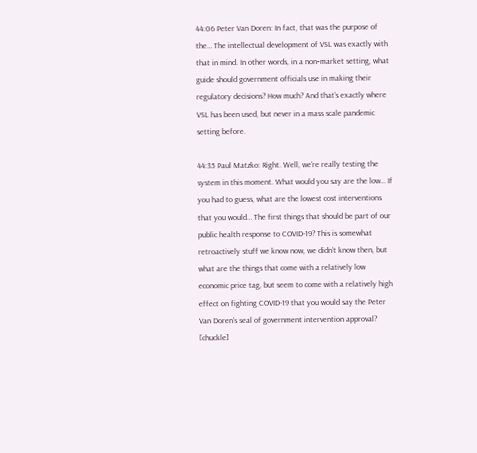44:06 Peter Van Doren: In fact, that was the purpose of the… The intellectual development of VSL was exactly with that in mind. In other words, in a non‐market setting, what guide should government officials use in making their regulatory decisions? How much? And that’s exactly where VSL has been used, but never in a mass scale pandemic setting before.

44:35 Paul Matzko: Right. Well, we’re really testing the system in this moment. What would you say are the low… If you had to guess, what are the lowest cost interventions that you would… The first things that should be part of our public health response to COVID-19? This is somewhat retroactively stuff we know now, we didn’t know then, but what are the things that come with a relatively low economic price tag, but seem to come with a relatively high effect on fighting COVID-19 that you would say the Peter Van Doren’s seal of government intervention approval? [chuckle]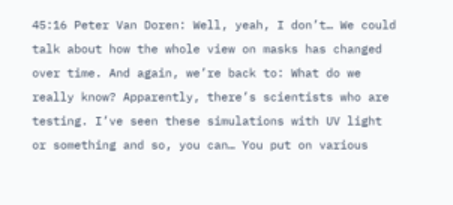45:16 Peter Van Doren: Well, yeah, I don’t… We could talk about how the whole view on masks has changed over time. And again, we’re back to: What do we really know? Apparently, there’s scientists who are testing. I’ve seen these simulations with UV light or something and so, you can… You put on various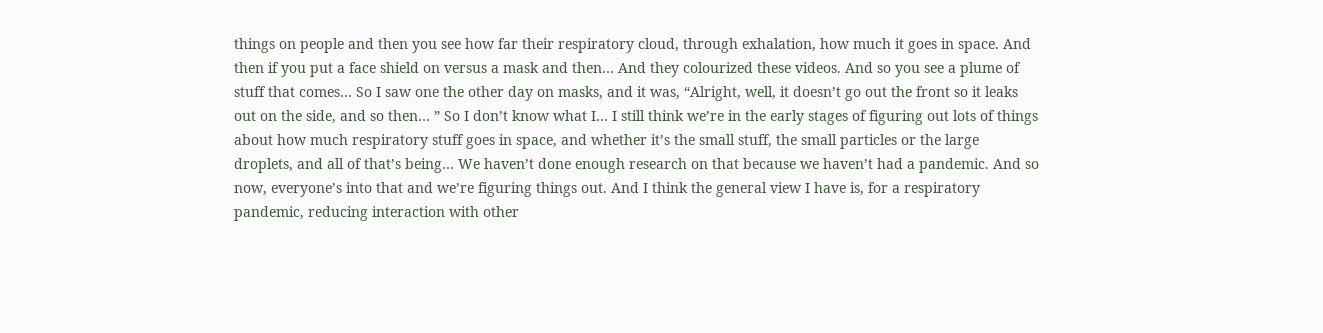things on people and then you see how far their respiratory cloud, through exhalation, how much it goes in space. And then if you put a face shield on versus a mask and then… And they colourized these videos. And so you see a plume of stuff that comes… So I saw one the other day on masks, and it was, “Alright, well, it doesn’t go out the front so it leaks out on the side, and so then… ” So I don’t know what I… I still think we’re in the early stages of figuring out lots of things about how much respiratory stuff goes in space, and whether it’s the small stuff, the small particles or the large droplets, and all of that’s being… We haven’t done enough research on that because we haven’t had a pandemic. And so now, everyone’s into that and we’re figuring things out. And I think the general view I have is, for a respiratory pandemic, reducing interaction with other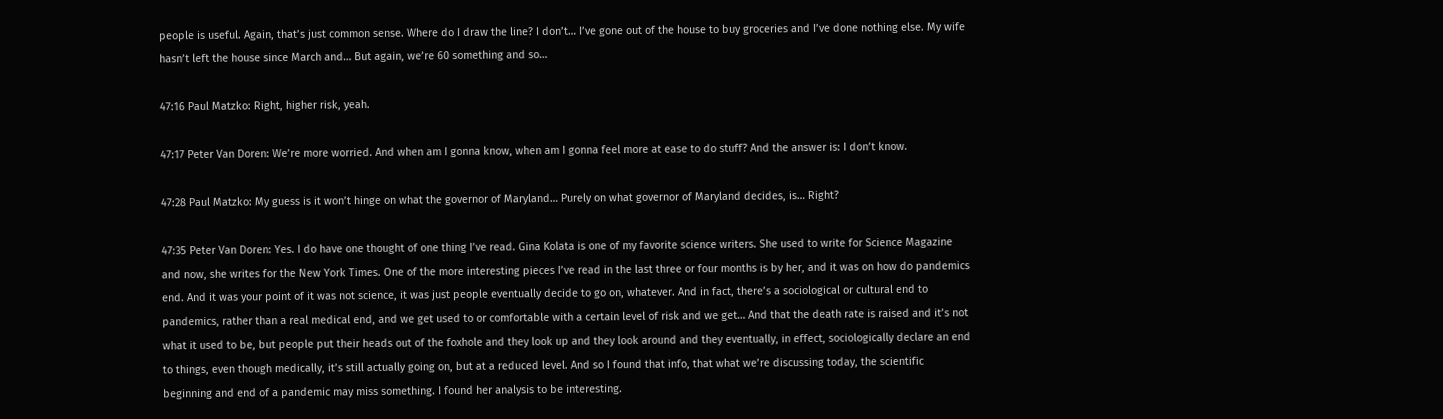people is useful. Again, that’s just common sense. Where do I draw the line? I don’t… I’ve gone out of the house to buy groceries and I’ve done nothing else. My wife hasn’t left the house since March and… But again, we’re 60 something and so…

47:16 Paul Matzko: Right, higher risk, yeah.

47:17 Peter Van Doren: We’re more worried. And when am I gonna know, when am I gonna feel more at ease to do stuff? And the answer is: I don’t know.

47:28 Paul Matzko: My guess is it won’t hinge on what the governor of Maryland… Purely on what governor of Maryland decides, is… Right?

47:35 Peter Van Doren: Yes. I do have one thought of one thing I’ve read. Gina Kolata is one of my favorite science writers. She used to write for Science Magazine and now, she writes for the New York Times. One of the more interesting pieces I’ve read in the last three or four months is by her, and it was on how do pandemics end. And it was your point of it was not science, it was just people eventually decide to go on, whatever. And in fact, there’s a sociological or cultural end to pandemics, rather than a real medical end, and we get used to or comfortable with a certain level of risk and we get… And that the death rate is raised and it’s not what it used to be, but people put their heads out of the foxhole and they look up and they look around and they eventually, in effect, sociologically declare an end to things, even though medically, it’s still actually going on, but at a reduced level. And so I found that info, that what we’re discussing today, the scientific beginning and end of a pandemic may miss something. I found her analysis to be interesting.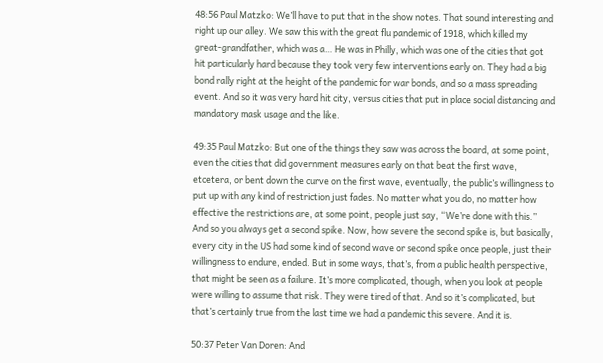48:56 Paul Matzko: We’ll have to put that in the show notes. That sound interesting and right up our alley. We saw this with the great flu pandemic of 1918, which killed my great‐grandfather, which was a… He was in Philly, which was one of the cities that got hit particularly hard because they took very few interventions early on. They had a big bond rally right at the height of the pandemic for war bonds, and so a mass spreading event. And so it was very hard hit city, versus cities that put in place social distancing and mandatory mask usage and the like.

49:35 Paul Matzko: But one of the things they saw was across the board, at some point, even the cities that did government measures early on that beat the first wave, etcetera, or bent down the curve on the first wave, eventually, the public’s willingness to put up with any kind of restriction just fades. No matter what you do, no matter how effective the restrictions are, at some point, people just say, “We’re done with this.” And so you always get a second spike. Now, how severe the second spike is, but basically, every city in the US had some kind of second wave or second spike once people, just their willingness to endure, ended. But in some ways, that’s, from a public health perspective, that might be seen as a failure. It’s more complicated, though, when you look at people were willing to assume that risk. They were tired of that. And so it’s complicated, but that’s certainly true from the last time we had a pandemic this severe. And it is.

50:37 Peter Van Doren: And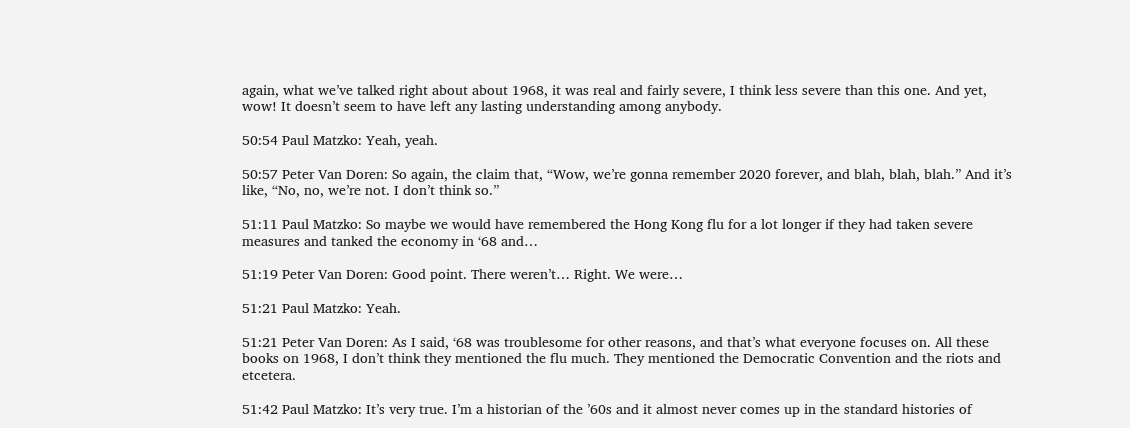again, what we’ve talked right about about 1968, it was real and fairly severe, I think less severe than this one. And yet, wow! It doesn’t seem to have left any lasting understanding among anybody.

50:54 Paul Matzko: Yeah, yeah.

50:57 Peter Van Doren: So again, the claim that, “Wow, we’re gonna remember 2020 forever, and blah, blah, blah.” And it’s like, “No, no, we’re not. I don’t think so.”

51:11 Paul Matzko: So maybe we would have remembered the Hong Kong flu for a lot longer if they had taken severe measures and tanked the economy in ‘68 and…

51:19 Peter Van Doren: Good point. There weren’t… Right. We were…

51:21 Paul Matzko: Yeah.

51:21 Peter Van Doren: As I said, ‘68 was troublesome for other reasons, and that’s what everyone focuses on. All these books on 1968, I don’t think they mentioned the flu much. They mentioned the Democratic Convention and the riots and etcetera.

51:42 Paul Matzko: It’s very true. I’m a historian of the ’60s and it almost never comes up in the standard histories of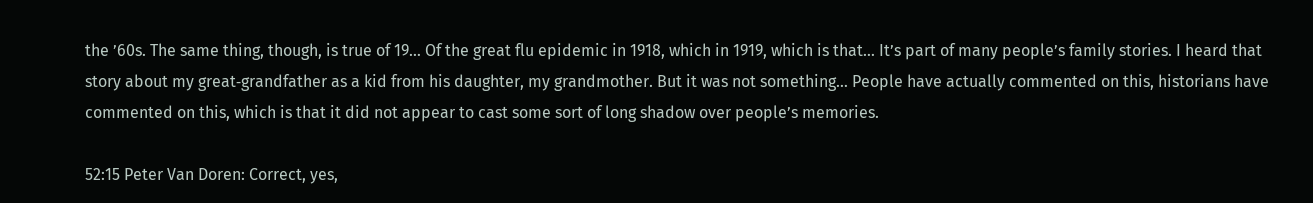the ’60s. The same thing, though, is true of 19… Of the great flu epidemic in 1918, which in 1919, which is that… It’s part of many people’s family stories. I heard that story about my great‐grandfather as a kid from his daughter, my grandmother. But it was not something… People have actually commented on this, historians have commented on this, which is that it did not appear to cast some sort of long shadow over people’s memories.

52:15 Peter Van Doren: Correct, yes,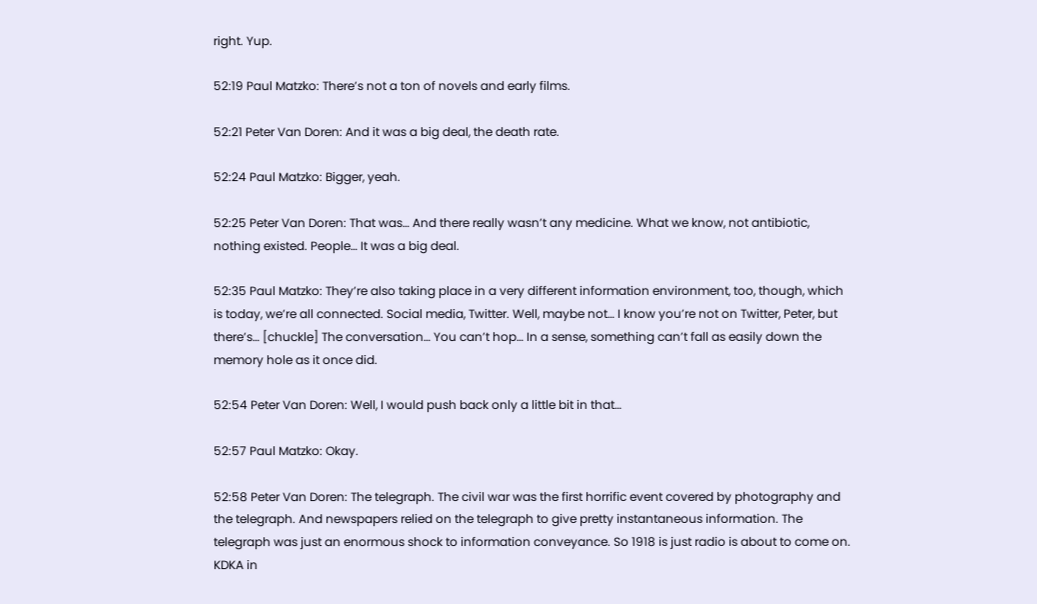right. Yup.

52:19 Paul Matzko: There’s not a ton of novels and early films.

52:21 Peter Van Doren: And it was a big deal, the death rate.

52:24 Paul Matzko: Bigger, yeah.

52:25 Peter Van Doren: That was… And there really wasn’t any medicine. What we know, not antibiotic, nothing existed. People… It was a big deal.

52:35 Paul Matzko: They’re also taking place in a very different information environment, too, though, which is today, we’re all connected. Social media, Twitter. Well, maybe not… I know you’re not on Twitter, Peter, but there’s… [chuckle] The conversation… You can’t hop… In a sense, something can’t fall as easily down the memory hole as it once did.

52:54 Peter Van Doren: Well, I would push back only a little bit in that…

52:57 Paul Matzko: Okay.

52:58 Peter Van Doren: The telegraph. The civil war was the first horrific event covered by photography and the telegraph. And newspapers relied on the telegraph to give pretty instantaneous information. The telegraph was just an enormous shock to information conveyance. So 1918 is just radio is about to come on. KDKA in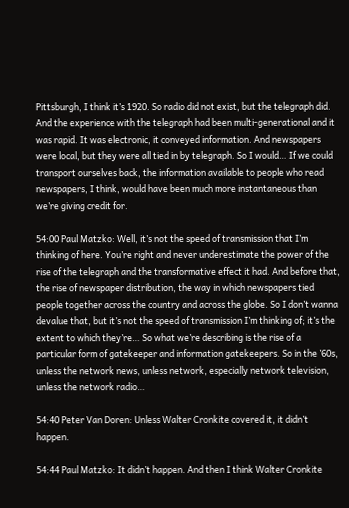Pittsburgh, I think it’s 1920. So radio did not exist, but the telegraph did. And the experience with the telegraph had been multi‐generational and it was rapid. It was electronic, it conveyed information. And newspapers were local, but they were all tied in by telegraph. So I would… If we could transport ourselves back, the information available to people who read newspapers, I think, would have been much more instantaneous than we’re giving credit for.

54:00 Paul Matzko: Well, it’s not the speed of transmission that I’m thinking of here. You’re right and never underestimate the power of the rise of the telegraph and the transformative effect it had. And before that, the rise of newspaper distribution, the way in which newspapers tied people together across the country and across the globe. So I don’t wanna devalue that, but it’s not the speed of transmission I’m thinking of; it’s the extent to which they’re… So what we’re describing is the rise of a particular form of gatekeeper and information gatekeepers. So in the ’60s, unless the network news, unless network, especially network television, unless the network radio…

54:40 Peter Van Doren: Unless Walter Cronkite covered it, it didn’t happen.

54:44 Paul Matzko: It didn’t happen. And then I think Walter Cronkite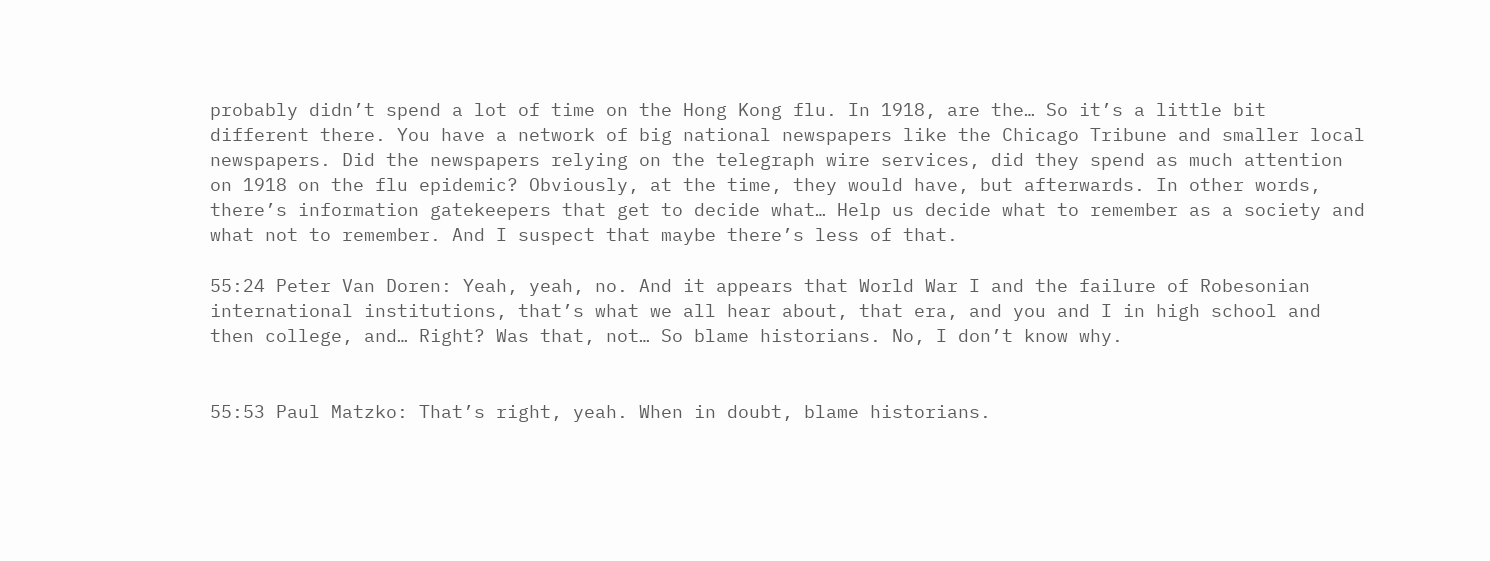probably didn’t spend a lot of time on the Hong Kong flu. In 1918, are the… So it’s a little bit different there. You have a network of big national newspapers like the Chicago Tribune and smaller local newspapers. Did the newspapers relying on the telegraph wire services, did they spend as much attention on 1918 on the flu epidemic? Obviously, at the time, they would have, but afterwards. In other words, there’s information gatekeepers that get to decide what… Help us decide what to remember as a society and what not to remember. And I suspect that maybe there’s less of that.

55:24 Peter Van Doren: Yeah, yeah, no. And it appears that World War I and the failure of Robesonian international institutions, that’s what we all hear about, that era, and you and I in high school and then college, and… Right? Was that, not… So blame historians. No, I don’t know why.


55:53 Paul Matzko: That’s right, yeah. When in doubt, blame historians.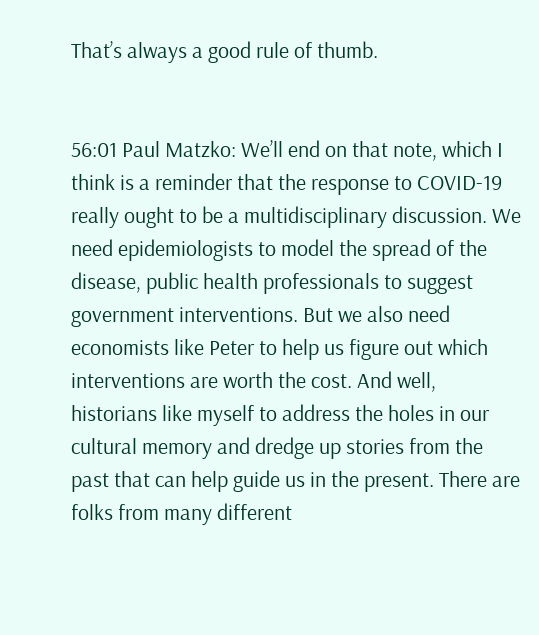That’s always a good rule of thumb.


56:01 Paul Matzko: We’ll end on that note, which I think is a reminder that the response to COVID-19 really ought to be a multidisciplinary discussion. We need epidemiologists to model the spread of the disease, public health professionals to suggest government interventions. But we also need economists like Peter to help us figure out which interventions are worth the cost. And well, historians like myself to address the holes in our cultural memory and dredge up stories from the past that can help guide us in the present. There are folks from many different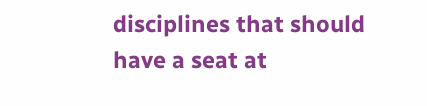disciplines that should have a seat at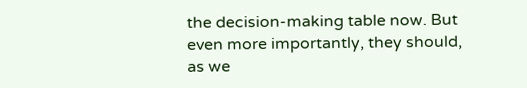the decision‐making table now. But even more importantly, they should, as we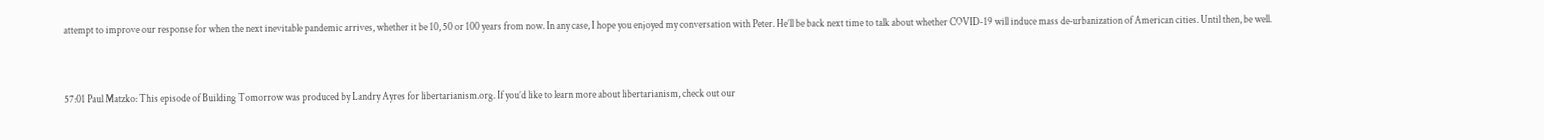attempt to improve our response for when the next inevitable pandemic arrives, whether it be 10, 50 or 100 years from now. In any case, I hope you enjoyed my conversation with Peter. He’ll be back next time to talk about whether COVID-19 will induce mass de‐urbanization of American cities. Until then, be well.


57:01 Paul Matzko: This episode of Building Tomorrow was produced by Landry Ayres for libertarianism.org. If you’d like to learn more about libertarianism, check out our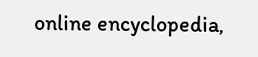online encyclopedia,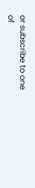or subscribe to one of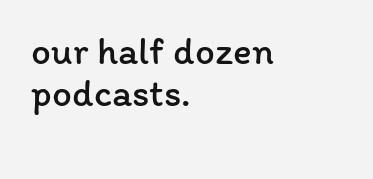our half dozen podcasts.